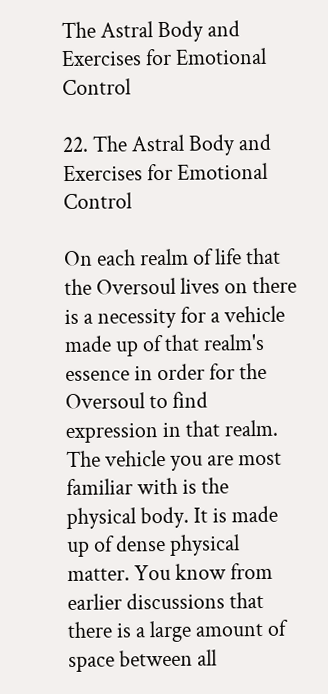The Astral Body and Exercises for Emotional Control

22. The Astral Body and Exercises for Emotional Control

On each realm of life that the Oversoul lives on there is a necessity for a vehicle made up of that realm's essence in order for the Oversoul to find expression in that realm. The vehicle you are most familiar with is the physical body. It is made up of dense physical matter. You know from earlier discussions that there is a large amount of space between all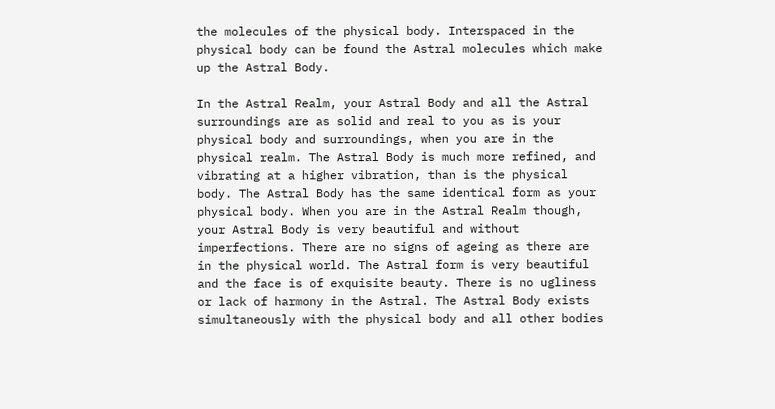the molecules of the physical body. Interspaced in the physical body can be found the Astral molecules which make up the Astral Body.

In the Astral Realm, your Astral Body and all the Astral surroundings are as solid and real to you as is your physical body and surroundings, when you are in the physical realm. The Astral Body is much more refined, and vibrating at a higher vibration, than is the physical body. The Astral Body has the same identical form as your physical body. When you are in the Astral Realm though, your Astral Body is very beautiful and without imperfections. There are no signs of ageing as there are in the physical world. The Astral form is very beautiful and the face is of exquisite beauty. There is no ugliness or lack of harmony in the Astral. The Astral Body exists simultaneously with the physical body and all other bodies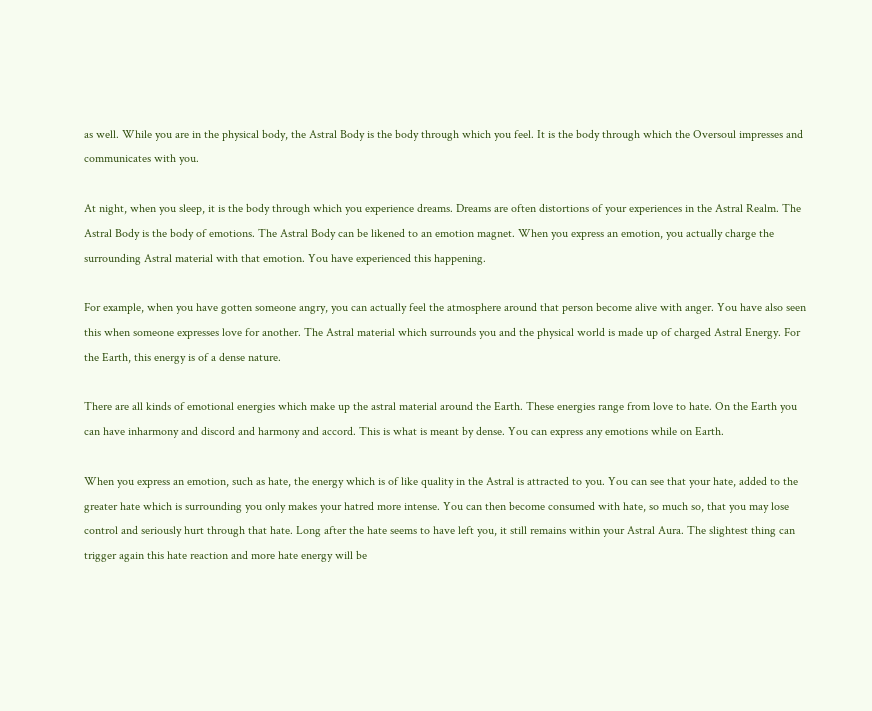as well. While you are in the physical body, the Astral Body is the body through which you feel. It is the body through which the Oversoul impresses and communicates with you.

At night, when you sleep, it is the body through which you experience dreams. Dreams are often distortions of your experiences in the Astral Realm. The Astral Body is the body of emotions. The Astral Body can be likened to an emotion magnet. When you express an emotion, you actually charge the surrounding Astral material with that emotion. You have experienced this happening.

For example, when you have gotten someone angry, you can actually feel the atmosphere around that person become alive with anger. You have also seen this when someone expresses love for another. The Astral material which surrounds you and the physical world is made up of charged Astral Energy. For the Earth, this energy is of a dense nature.

There are all kinds of emotional energies which make up the astral material around the Earth. These energies range from love to hate. On the Earth you can have inharmony and discord and harmony and accord. This is what is meant by dense. You can express any emotions while on Earth.

When you express an emotion, such as hate, the energy which is of like quality in the Astral is attracted to you. You can see that your hate, added to the greater hate which is surrounding you only makes your hatred more intense. You can then become consumed with hate, so much so, that you may lose control and seriously hurt through that hate. Long after the hate seems to have left you, it still remains within your Astral Aura. The slightest thing can trigger again this hate reaction and more hate energy will be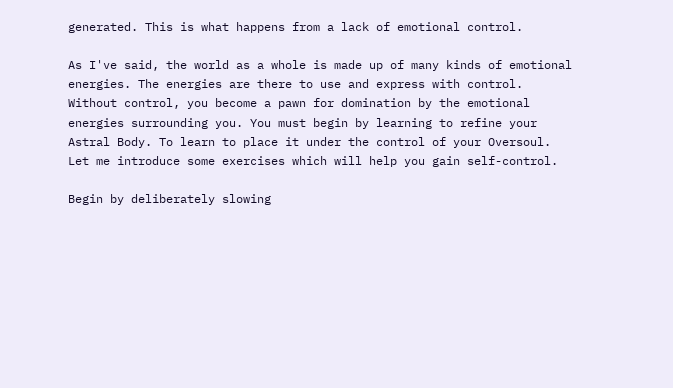generated. This is what happens from a lack of emotional control.

As I've said, the world as a whole is made up of many kinds of emotional energies. The energies are there to use and express with control. Without control, you become a pawn for domination by the emotional energies surrounding you. You must begin by learning to refine your Astral Body. To learn to place it under the control of your Oversoul. Let me introduce some exercises which will help you gain self-control.

Begin by deliberately slowing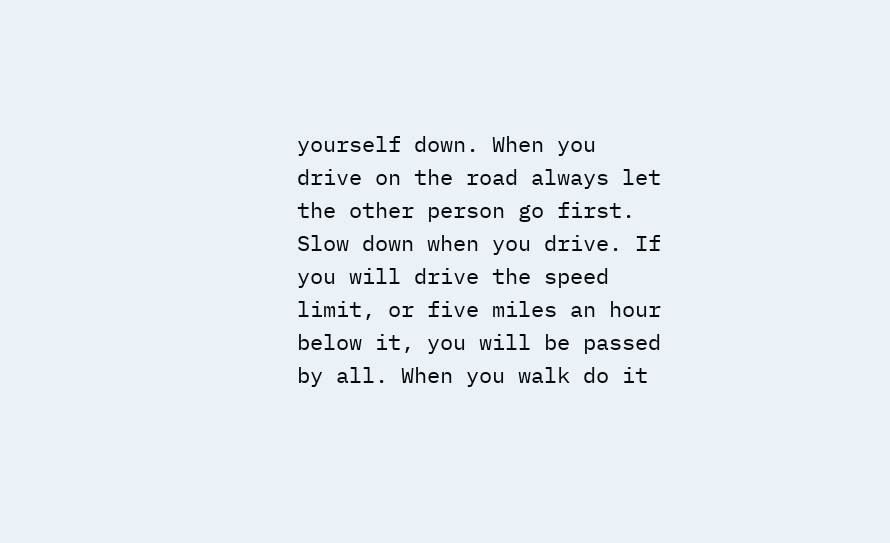yourself down. When you drive on the road always let the other person go first. Slow down when you drive. If you will drive the speed limit, or five miles an hour below it, you will be passed by all. When you walk do it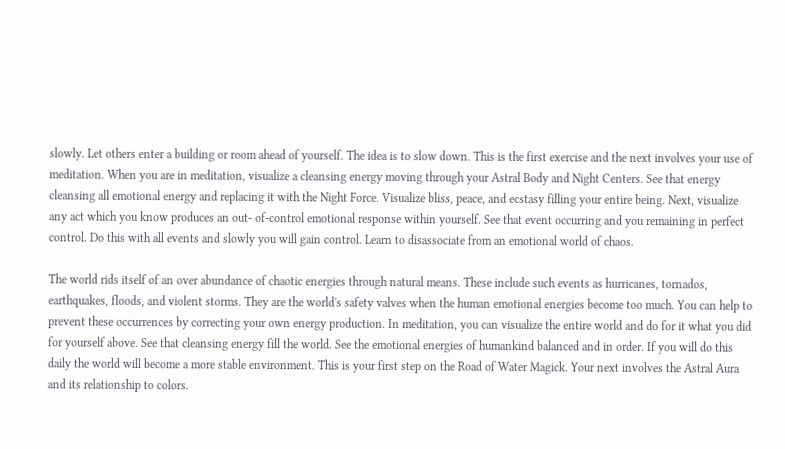slowly. Let others enter a building or room ahead of yourself. The idea is to slow down. This is the first exercise and the next involves your use of meditation. When you are in meditation, visualize a cleansing energy moving through your Astral Body and Night Centers. See that energy cleansing all emotional energy and replacing it with the Night Force. Visualize bliss, peace, and ecstasy filling your entire being. Next, visualize any act which you know produces an out- of-control emotional response within yourself. See that event occurring and you remaining in perfect control. Do this with all events and slowly you will gain control. Learn to disassociate from an emotional world of chaos.

The world rids itself of an over abundance of chaotic energies through natural means. These include such events as hurricanes, tornados, earthquakes, floods, and violent storms. They are the world's safety valves when the human emotional energies become too much. You can help to prevent these occurrences by correcting your own energy production. In meditation, you can visualize the entire world and do for it what you did for yourself above. See that cleansing energy fill the world. See the emotional energies of humankind balanced and in order. If you will do this daily the world will become a more stable environment. This is your first step on the Road of Water Magick. Your next involves the Astral Aura and its relationship to colors.